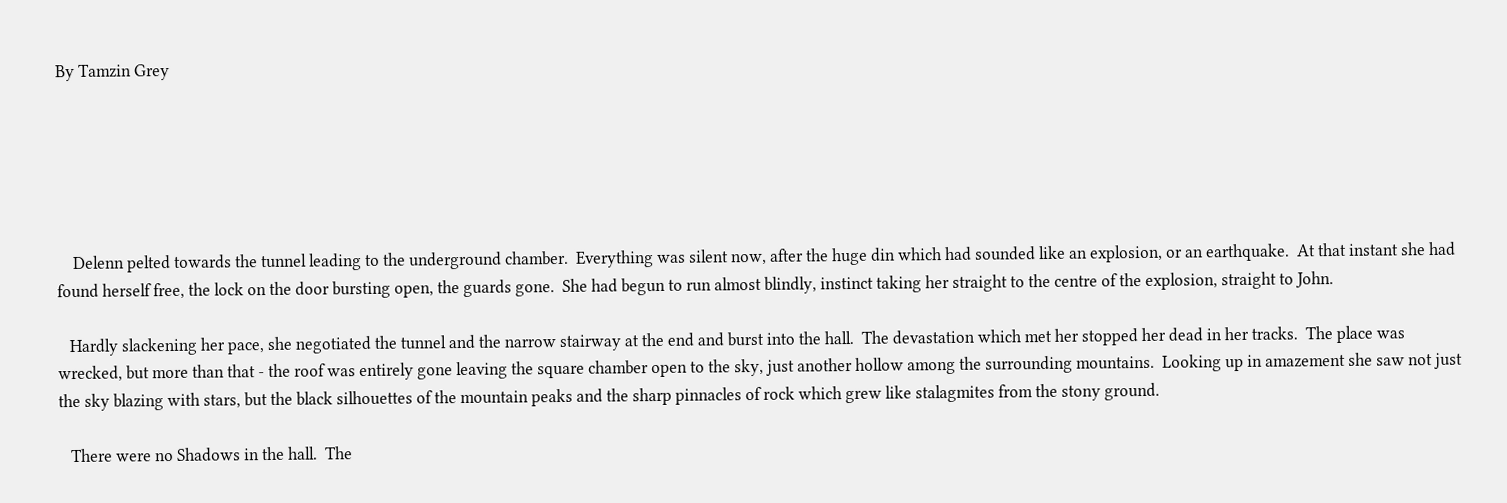By Tamzin Grey






    Delenn pelted towards the tunnel leading to the underground chamber.  Everything was silent now, after the huge din which had sounded like an explosion, or an earthquake.  At that instant she had found herself free, the lock on the door bursting open, the guards gone.  She had begun to run almost blindly, instinct taking her straight to the centre of the explosion, straight to John.

   Hardly slackening her pace, she negotiated the tunnel and the narrow stairway at the end and burst into the hall.  The devastation which met her stopped her dead in her tracks.  The place was wrecked, but more than that - the roof was entirely gone leaving the square chamber open to the sky, just another hollow among the surrounding mountains.  Looking up in amazement she saw not just the sky blazing with stars, but the black silhouettes of the mountain peaks and the sharp pinnacles of rock which grew like stalagmites from the stony ground.

   There were no Shadows in the hall.  The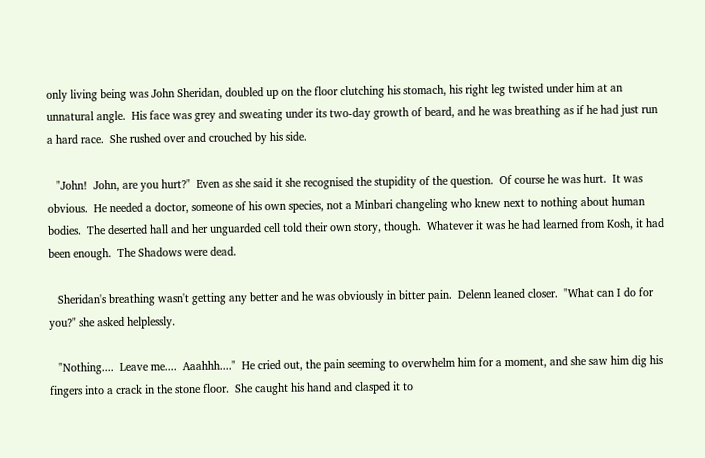only living being was John Sheridan, doubled up on the floor clutching his stomach, his right leg twisted under him at an unnatural angle.  His face was grey and sweating under its two-day growth of beard, and he was breathing as if he had just run a hard race.  She rushed over and crouched by his side.

   "John!  John, are you hurt?"  Even as she said it she recognised the stupidity of the question.  Of course he was hurt.  It was obvious.  He needed a doctor, someone of his own species, not a Minbari changeling who knew next to nothing about human bodies.  The deserted hall and her unguarded cell told their own story, though.  Whatever it was he had learned from Kosh, it had been enough.  The Shadows were dead.

   Sheridan's breathing wasn't getting any better and he was obviously in bitter pain.  Delenn leaned closer.  "What can I do for you?" she asked helplessly.

   "Nothing....  Leave me....  Aaahhh...."  He cried out, the pain seeming to overwhelm him for a moment, and she saw him dig his fingers into a crack in the stone floor.  She caught his hand and clasped it to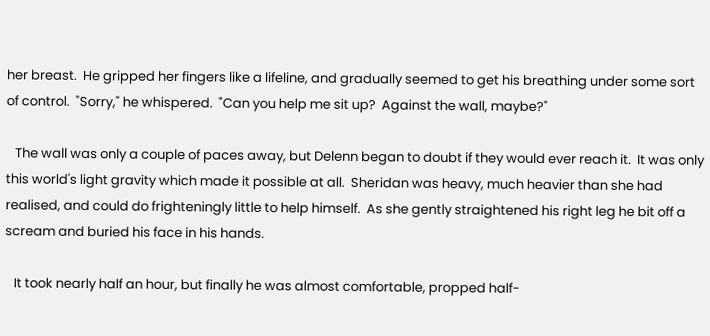her breast.  He gripped her fingers like a lifeline, and gradually seemed to get his breathing under some sort of control.  "Sorry," he whispered.  "Can you help me sit up?  Against the wall, maybe?"

   The wall was only a couple of paces away, but Delenn began to doubt if they would ever reach it.  It was only this world's light gravity which made it possible at all.  Sheridan was heavy, much heavier than she had realised, and could do frighteningly little to help himself.  As she gently straightened his right leg he bit off a scream and buried his face in his hands.

   It took nearly half an hour, but finally he was almost comfortable, propped half-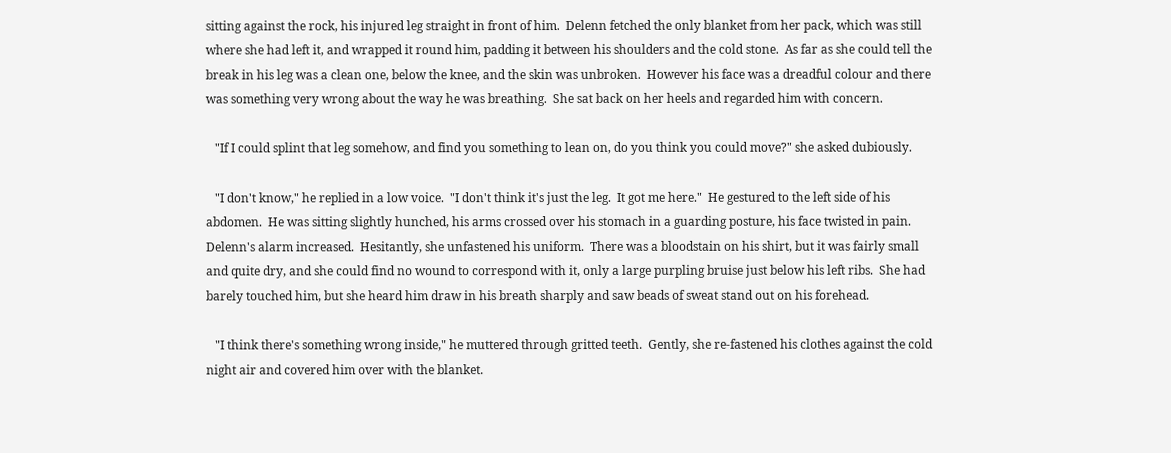sitting against the rock, his injured leg straight in front of him.  Delenn fetched the only blanket from her pack, which was still where she had left it, and wrapped it round him, padding it between his shoulders and the cold stone.  As far as she could tell the break in his leg was a clean one, below the knee, and the skin was unbroken.  However his face was a dreadful colour and there was something very wrong about the way he was breathing.  She sat back on her heels and regarded him with concern.

   "If I could splint that leg somehow, and find you something to lean on, do you think you could move?" she asked dubiously.

   "I don't know," he replied in a low voice.  "I don't think it's just the leg.  It got me here."  He gestured to the left side of his abdomen.  He was sitting slightly hunched, his arms crossed over his stomach in a guarding posture, his face twisted in pain.  Delenn's alarm increased.  Hesitantly, she unfastened his uniform.  There was a bloodstain on his shirt, but it was fairly small and quite dry, and she could find no wound to correspond with it, only a large purpling bruise just below his left ribs.  She had barely touched him, but she heard him draw in his breath sharply and saw beads of sweat stand out on his forehead.

   "I think there's something wrong inside," he muttered through gritted teeth.  Gently, she re-fastened his clothes against the cold night air and covered him over with the blanket.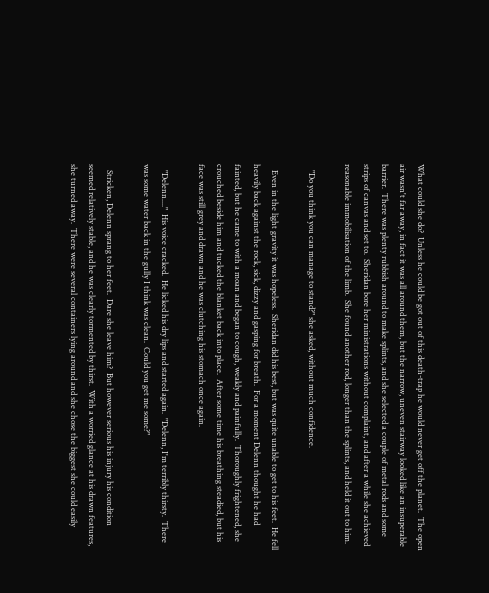What could she do?  Unless he could be got out of this death-trap he would never get off the planet.  The open air wasn't far away, in fact it was all around them, but the narrow, uneven stairway looked like an insuperable barrier.  There was plenty rubbish around to make splints, and she selected a couple of metal rods and some strips of canvas and set to.  Sheridan bore her ministrations without complaint, and after a while she achieved reasonable immobilisation of the limb.  She found another rod, longer than the splints, and held it out to him.

   "Do you think you can manage to stand?" she asked, without much confidence.

   Even in the light gravity it was hopeless.  Sheridan did his best, but was quite unable to get to his feet.  He fell heavily back against the rock, sick, dizzy and gasping for breath.  For a moment Delenn thought he had fainted, but he came to with a moan and began to cough, weakly and painfully.  Thoroughly frightened, she crouched beside him and tucked the blanket back into place.  After some time his breathing steadied, but his face was still grey and drawn and he was clutching his stomach once again.

   "Delenn...."  His voice cracked.  He licked his dry lips and started again.  "Delenn, I'm terribly thirsty.  There was some water back in the gully I think was clean.  Could you get me some?"

   Stricken, Delenn sprang to her feet.  Dare she leave him?  But however serious his injury his condition seemed relatively stable, and he was clearly tormented by thirst.  With a worried glance at his drawn features, she turned away.  There were several containers lying around and she chose the biggest she could easily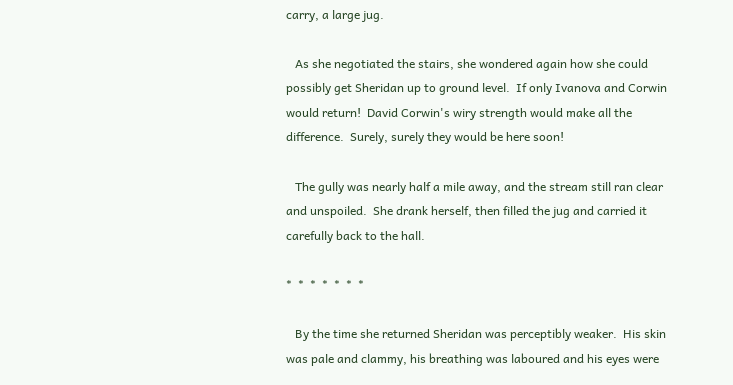carry, a large jug.

   As she negotiated the stairs, she wondered again how she could possibly get Sheridan up to ground level.  If only Ivanova and Corwin would return!  David Corwin's wiry strength would make all the difference.  Surely, surely they would be here soon!

   The gully was nearly half a mile away, and the stream still ran clear and unspoiled.  She drank herself, then filled the jug and carried it carefully back to the hall.

*  *  *  *  *  *  *

   By the time she returned Sheridan was perceptibly weaker.  His skin was pale and clammy, his breathing was laboured and his eyes were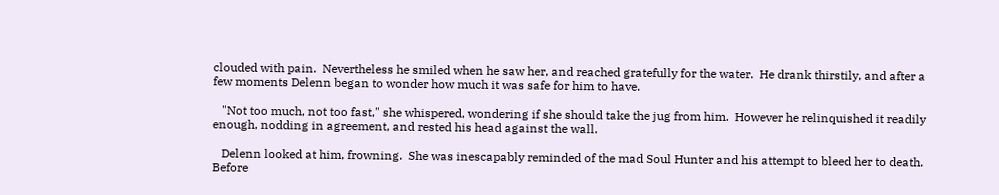clouded with pain.  Nevertheless he smiled when he saw her, and reached gratefully for the water.  He drank thirstily, and after a few moments Delenn began to wonder how much it was safe for him to have.

   "Not too much, not too fast," she whispered, wondering if she should take the jug from him.  However he relinquished it readily enough, nodding in agreement, and rested his head against the wall.

   Delenn looked at him, frowning.  She was inescapably reminded of the mad Soul Hunter and his attempt to bleed her to death.  Before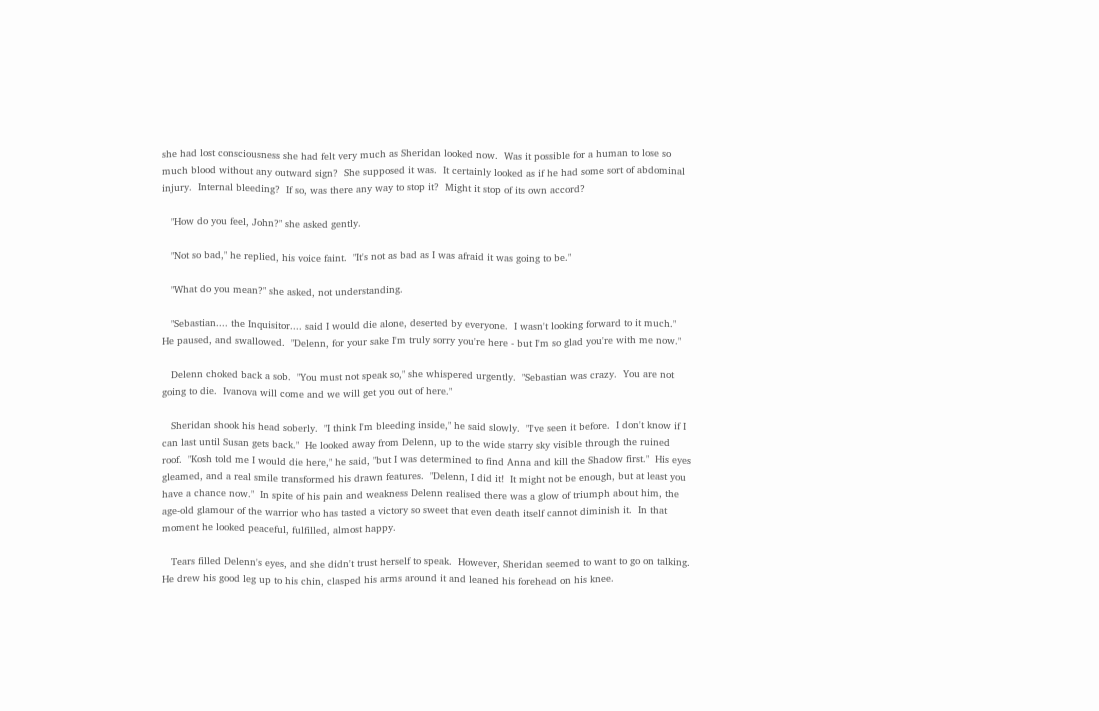she had lost consciousness she had felt very much as Sheridan looked now.  Was it possible for a human to lose so much blood without any outward sign?  She supposed it was.  It certainly looked as if he had some sort of abdominal injury.  Internal bleeding?  If so, was there any way to stop it?  Might it stop of its own accord?

   "How do you feel, John?" she asked gently.

   "Not so bad," he replied, his voice faint.  "It's not as bad as I was afraid it was going to be."

   "What do you mean?" she asked, not understanding.

   "Sebastian.... the Inquisitor.... said I would die alone, deserted by everyone.  I wasn't looking forward to it much."  He paused, and swallowed.  "Delenn, for your sake I'm truly sorry you're here - but I'm so glad you're with me now."

   Delenn choked back a sob.  "You must not speak so," she whispered urgently.  "Sebastian was crazy.  You are not going to die.  Ivanova will come and we will get you out of here."

   Sheridan shook his head soberly.  "I think I'm bleeding inside," he said slowly.  "I've seen it before.  I don't know if I can last until Susan gets back."  He looked away from Delenn, up to the wide starry sky visible through the ruined roof.  "Kosh told me I would die here," he said, "but I was determined to find Anna and kill the Shadow first."  His eyes gleamed, and a real smile transformed his drawn features.  "Delenn, I did it!  It might not be enough, but at least you have a chance now."  In spite of his pain and weakness Delenn realised there was a glow of triumph about him, the age-old glamour of the warrior who has tasted a victory so sweet that even death itself cannot diminish it.  In that moment he looked peaceful, fulfilled, almost happy.

   Tears filled Delenn's eyes, and she didn't trust herself to speak.  However, Sheridan seemed to want to go on talking.  He drew his good leg up to his chin, clasped his arms around it and leaned his forehead on his knee.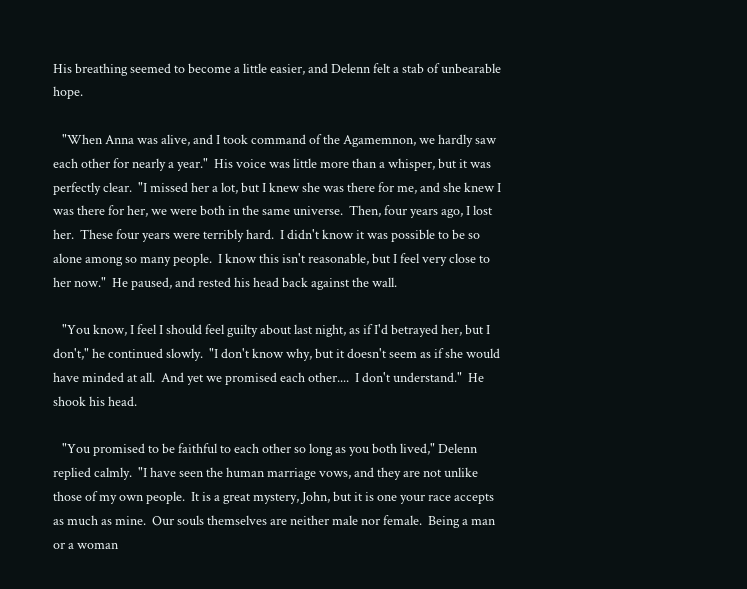His breathing seemed to become a little easier, and Delenn felt a stab of unbearable hope.

   "When Anna was alive, and I took command of the Agamemnon, we hardly saw each other for nearly a year."  His voice was little more than a whisper, but it was perfectly clear.  "I missed her a lot, but I knew she was there for me, and she knew I was there for her, we were both in the same universe.  Then, four years ago, I lost her.  These four years were terribly hard.  I didn't know it was possible to be so alone among so many people.  I know this isn't reasonable, but I feel very close to her now."  He paused, and rested his head back against the wall.

   "You know, I feel I should feel guilty about last night, as if I'd betrayed her, but I don't," he continued slowly.  "I don't know why, but it doesn't seem as if she would have minded at all.  And yet we promised each other....  I don't understand."  He shook his head.

   "You promised to be faithful to each other so long as you both lived," Delenn replied calmly.  "I have seen the human marriage vows, and they are not unlike those of my own people.  It is a great mystery, John, but it is one your race accepts as much as mine.  Our souls themselves are neither male nor female.  Being a man or a woman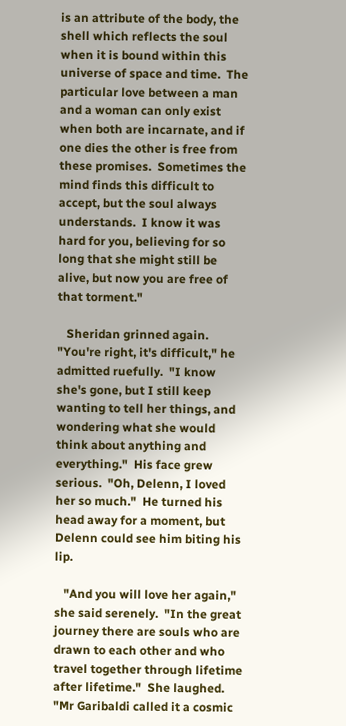is an attribute of the body, the shell which reflects the soul when it is bound within this universe of space and time.  The particular love between a man and a woman can only exist when both are incarnate, and if one dies the other is free from these promises.  Sometimes the mind finds this difficult to accept, but the soul always understands.  I know it was hard for you, believing for so long that she might still be alive, but now you are free of that torment."

   Sheridan grinned again.  "You're right, it's difficult," he admitted ruefully.  "I know she's gone, but I still keep wanting to tell her things, and wondering what she would think about anything and everything."  His face grew serious.  "Oh, Delenn, I loved her so much."  He turned his head away for a moment, but Delenn could see him biting his lip.

   "And you will love her again," she said serenely.  "In the great journey there are souls who are drawn to each other and who travel together through lifetime after lifetime."  She laughed.  "Mr Garibaldi called it a cosmic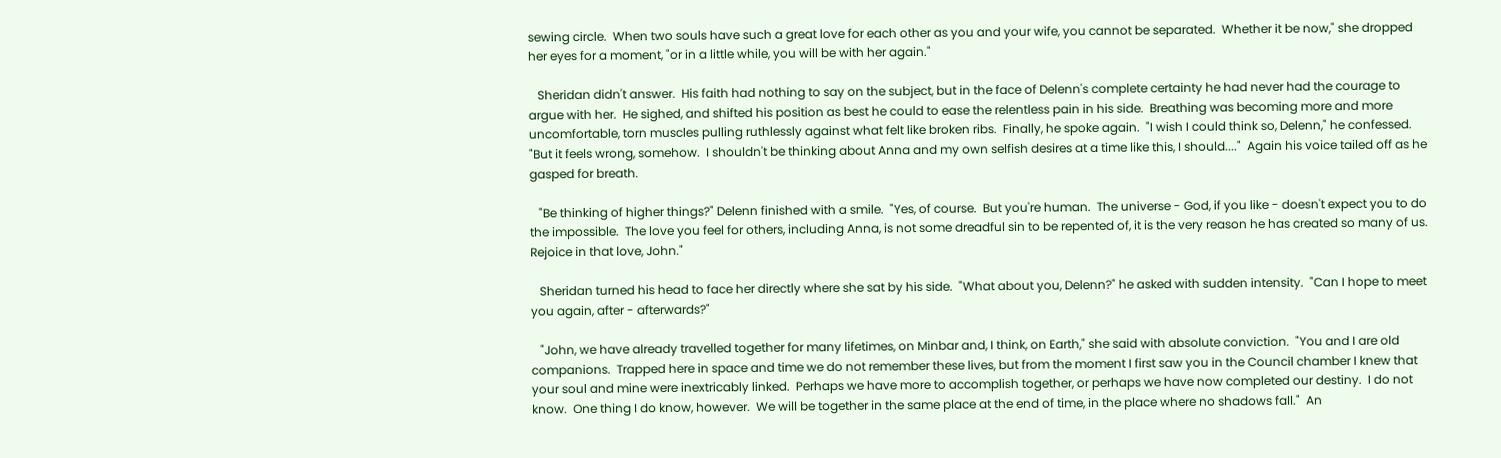sewing circle.  When two souls have such a great love for each other as you and your wife, you cannot be separated.  Whether it be now," she dropped her eyes for a moment, "or in a little while, you will be with her again."

   Sheridan didn't answer.  His faith had nothing to say on the subject, but in the face of Delenn's complete certainty he had never had the courage to argue with her.  He sighed, and shifted his position as best he could to ease the relentless pain in his side.  Breathing was becoming more and more uncomfortable, torn muscles pulling ruthlessly against what felt like broken ribs.  Finally, he spoke again.  "I wish I could think so, Delenn," he confessed.  "But it feels wrong, somehow.  I shouldn't be thinking about Anna and my own selfish desires at a time like this, I should...."  Again his voice tailed off as he gasped for breath.

   "Be thinking of higher things?" Delenn finished with a smile.  "Yes, of course.  But you're human.  The universe - God, if you like - doesn't expect you to do the impossible.  The love you feel for others, including Anna, is not some dreadful sin to be repented of, it is the very reason he has created so many of us.  Rejoice in that love, John."

   Sheridan turned his head to face her directly where she sat by his side.  "What about you, Delenn?" he asked with sudden intensity.  "Can I hope to meet you again, after - afterwards?"

   "John, we have already travelled together for many lifetimes, on Minbar and, I think, on Earth," she said with absolute conviction.  "You and I are old companions.  Trapped here in space and time we do not remember these lives, but from the moment I first saw you in the Council chamber I knew that your soul and mine were inextricably linked.  Perhaps we have more to accomplish together, or perhaps we have now completed our destiny.  I do not know.  One thing I do know, however.  We will be together in the same place at the end of time, in the place where no shadows fall."  An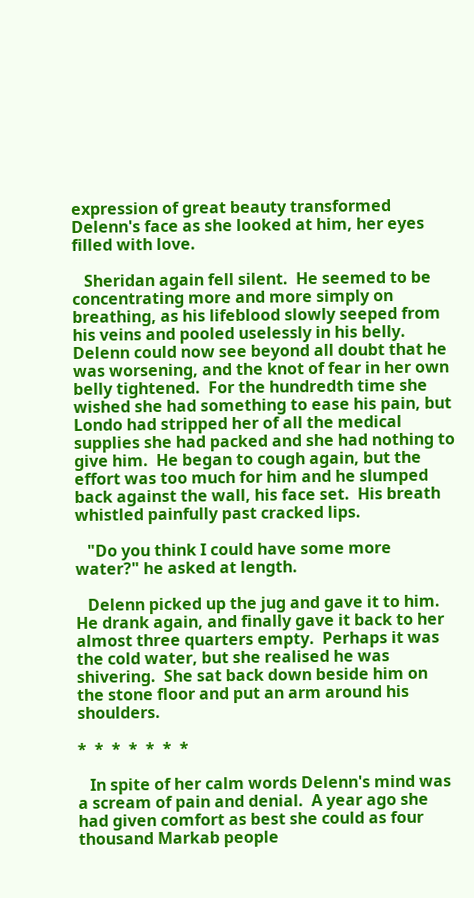expression of great beauty transformed Delenn's face as she looked at him, her eyes filled with love.

   Sheridan again fell silent.  He seemed to be concentrating more and more simply on breathing, as his lifeblood slowly seeped from his veins and pooled uselessly in his belly.  Delenn could now see beyond all doubt that he was worsening, and the knot of fear in her own belly tightened.  For the hundredth time she wished she had something to ease his pain, but Londo had stripped her of all the medical supplies she had packed and she had nothing to give him.  He began to cough again, but the effort was too much for him and he slumped back against the wall, his face set.  His breath whistled painfully past cracked lips.

   "Do you think I could have some more water?" he asked at length.

   Delenn picked up the jug and gave it to him.  He drank again, and finally gave it back to her almost three quarters empty.  Perhaps it was the cold water, but she realised he was shivering.  She sat back down beside him on the stone floor and put an arm around his shoulders.

*  *  *  *  *  *  *

   In spite of her calm words Delenn's mind was a scream of pain and denial.  A year ago she had given comfort as best she could as four thousand Markab people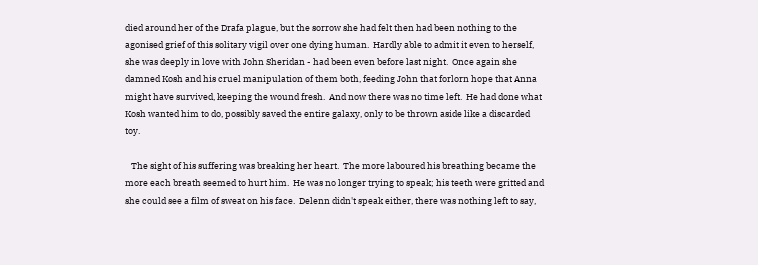died around her of the Drafa plague, but the sorrow she had felt then had been nothing to the agonised grief of this solitary vigil over one dying human.  Hardly able to admit it even to herself, she was deeply in love with John Sheridan - had been even before last night.  Once again she damned Kosh and his cruel manipulation of them both, feeding John that forlorn hope that Anna might have survived, keeping the wound fresh.  And now there was no time left.  He had done what Kosh wanted him to do, possibly saved the entire galaxy, only to be thrown aside like a discarded toy.

   The sight of his suffering was breaking her heart.  The more laboured his breathing became the more each breath seemed to hurt him.  He was no longer trying to speak; his teeth were gritted and she could see a film of sweat on his face.  Delenn didn't speak either, there was nothing left to say,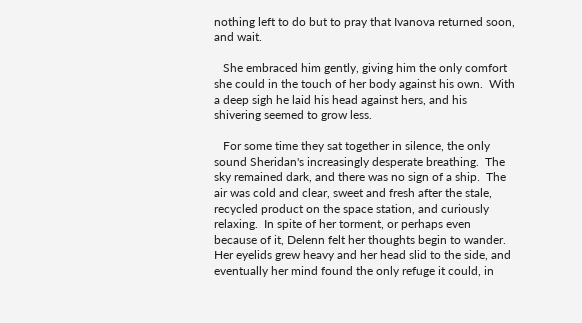nothing left to do but to pray that Ivanova returned soon, and wait.

   She embraced him gently, giving him the only comfort she could in the touch of her body against his own.  With a deep sigh he laid his head against hers, and his shivering seemed to grow less.

   For some time they sat together in silence, the only sound Sheridan's increasingly desperate breathing.  The sky remained dark, and there was no sign of a ship.  The air was cold and clear, sweet and fresh after the stale, recycled product on the space station, and curiously relaxing.  In spite of her torment, or perhaps even because of it, Delenn felt her thoughts begin to wander.  Her eyelids grew heavy and her head slid to the side, and eventually her mind found the only refuge it could, in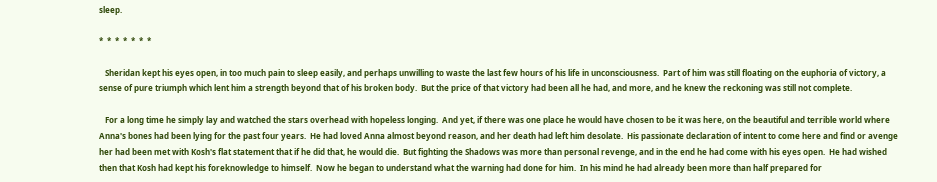sleep.

*  *  *  *  *  *  *

   Sheridan kept his eyes open, in too much pain to sleep easily, and perhaps unwilling to waste the last few hours of his life in unconsciousness.  Part of him was still floating on the euphoria of victory, a sense of pure triumph which lent him a strength beyond that of his broken body.  But the price of that victory had been all he had, and more, and he knew the reckoning was still not complete.

   For a long time he simply lay and watched the stars overhead with hopeless longing.  And yet, if there was one place he would have chosen to be it was here, on the beautiful and terrible world where Anna's bones had been lying for the past four years.  He had loved Anna almost beyond reason, and her death had left him desolate.  His passionate declaration of intent to come here and find or avenge her had been met with Kosh's flat statement that if he did that, he would die.  But fighting the Shadows was more than personal revenge, and in the end he had come with his eyes open.  He had wished then that Kosh had kept his foreknowledge to himself.  Now he began to understand what the warning had done for him.  In his mind he had already been more than half prepared for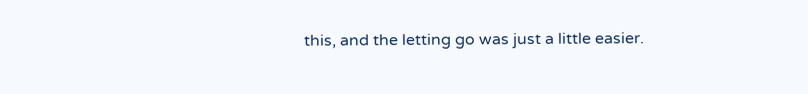this, and the letting go was just a little easier.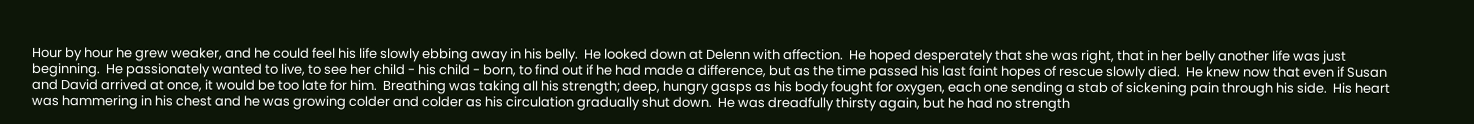Hour by hour he grew weaker, and he could feel his life slowly ebbing away in his belly.  He looked down at Delenn with affection.  He hoped desperately that she was right, that in her belly another life was just beginning.  He passionately wanted to live, to see her child - his child - born, to find out if he had made a difference, but as the time passed his last faint hopes of rescue slowly died.  He knew now that even if Susan and David arrived at once, it would be too late for him.  Breathing was taking all his strength; deep, hungry gasps as his body fought for oxygen, each one sending a stab of sickening pain through his side.  His heart was hammering in his chest and he was growing colder and colder as his circulation gradually shut down.  He was dreadfully thirsty again, but he had no strength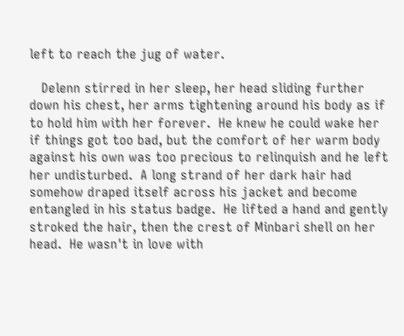left to reach the jug of water.

   Delenn stirred in her sleep, her head sliding further down his chest, her arms tightening around his body as if to hold him with her forever.  He knew he could wake her if things got too bad, but the comfort of her warm body against his own was too precious to relinquish and he left her undisturbed.  A long strand of her dark hair had somehow draped itself across his jacket and become entangled in his status badge.  He lifted a hand and gently stroked the hair, then the crest of Minbari shell on her head.  He wasn't in love with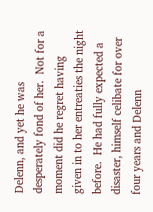Delenn, and yet he was desperately fond of her.  Not for a moment did he regret having given in to her entreaties the night before.  He had fully expected a disaster, himself celibate for over four years and Delenn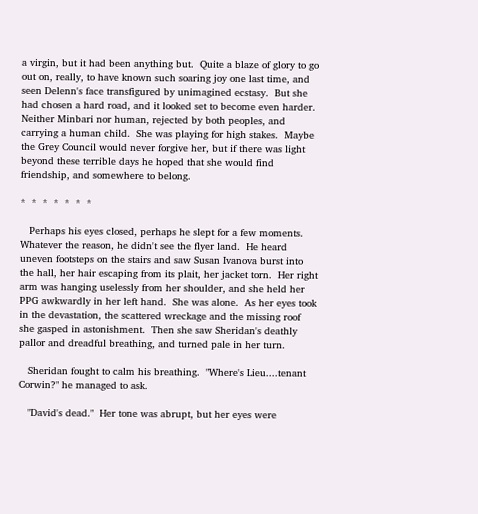a virgin, but it had been anything but.  Quite a blaze of glory to go out on, really, to have known such soaring joy one last time, and seen Delenn's face transfigured by unimagined ecstasy.  But she had chosen a hard road, and it looked set to become even harder.  Neither Minbari nor human, rejected by both peoples, and carrying a human child.  She was playing for high stakes.  Maybe the Grey Council would never forgive her, but if there was light beyond these terrible days he hoped that she would find friendship, and somewhere to belong.

*  *  *  *  *  *  *

   Perhaps his eyes closed, perhaps he slept for a few moments.  Whatever the reason, he didn't see the flyer land.  He heard uneven footsteps on the stairs and saw Susan Ivanova burst into the hall, her hair escaping from its plait, her jacket torn.  Her right arm was hanging uselessly from her shoulder, and she held her PPG awkwardly in her left hand.  She was alone.  As her eyes took in the devastation, the scattered wreckage and the missing roof she gasped in astonishment.  Then she saw Sheridan's deathly pallor and dreadful breathing, and turned pale in her turn.

   Sheridan fought to calm his breathing.  "Where's Lieu....tenant Corwin?" he managed to ask.

   "David's dead."  Her tone was abrupt, but her eyes were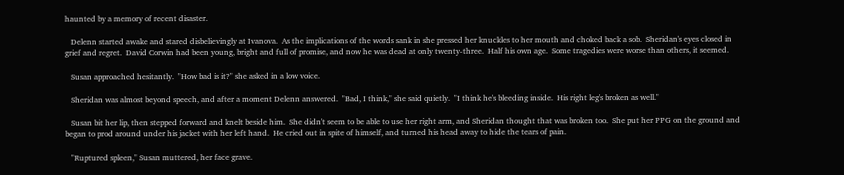haunted by a memory of recent disaster.

   Delenn started awake and stared disbelievingly at Ivanova.  As the implications of the words sank in she pressed her knuckles to her mouth and choked back a sob.  Sheridan's eyes closed in grief and regret.  David Corwin had been young, bright and full of promise, and now he was dead at only twenty-three.  Half his own age.  Some tragedies were worse than others, it seemed.

   Susan approached hesitantly.  "How bad is it?" she asked in a low voice.

   Sheridan was almost beyond speech, and after a moment Delenn answered.  "Bad, I think," she said quietly.  "I think he's bleeding inside.  His right leg's broken as well."

   Susan bit her lip, then stepped forward and knelt beside him.  She didn't seem to be able to use her right arm, and Sheridan thought that was broken too.  She put her PPG on the ground and began to prod around under his jacket with her left hand.  He cried out in spite of himself, and turned his head away to hide the tears of pain.

   "Ruptured spleen," Susan muttered, her face grave.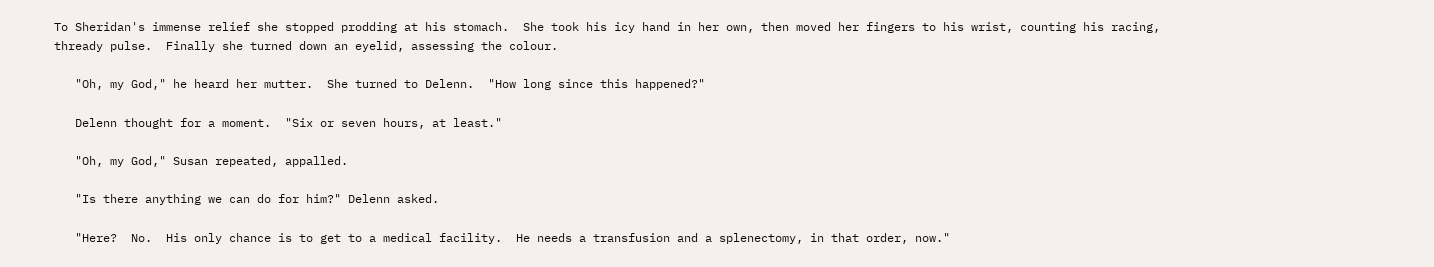To Sheridan's immense relief she stopped prodding at his stomach.  She took his icy hand in her own, then moved her fingers to his wrist, counting his racing, thready pulse.  Finally she turned down an eyelid, assessing the colour.

   "Oh, my God," he heard her mutter.  She turned to Delenn.  "How long since this happened?"

   Delenn thought for a moment.  "Six or seven hours, at least."

   "Oh, my God," Susan repeated, appalled.

   "Is there anything we can do for him?" Delenn asked.

   "Here?  No.  His only chance is to get to a medical facility.  He needs a transfusion and a splenectomy, in that order, now."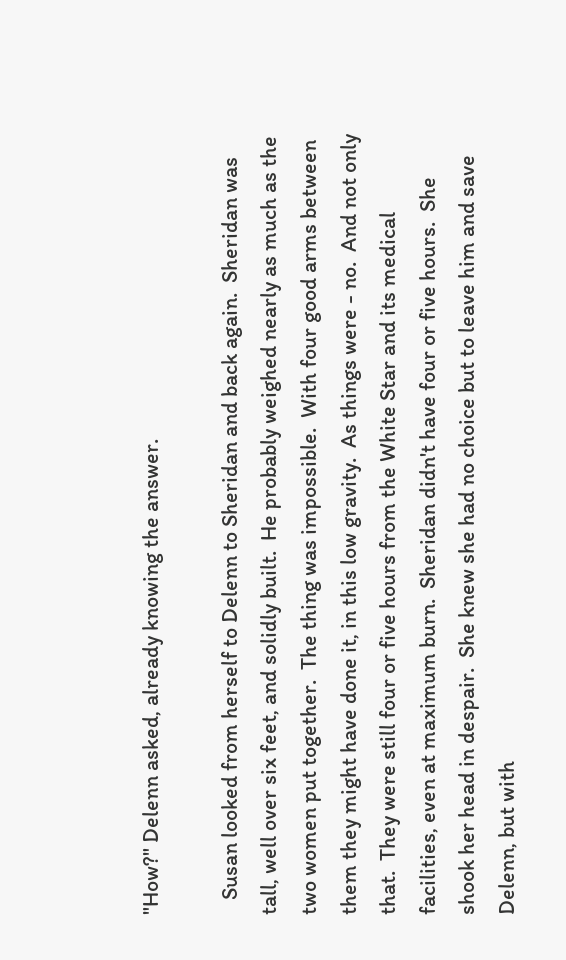"How?" Delenn asked, already knowing the answer.

   Susan looked from herself to Delenn to Sheridan and back again.  Sheridan was tall, well over six feet, and solidly built.  He probably weighed nearly as much as the two women put together.  The thing was impossible.  With four good arms between them they might have done it, in this low gravity.  As things were - no.  And not only that.  They were still four or five hours from the White Star and its medical facilities, even at maximum burn.  Sheridan didn't have four or five hours.  She shook her head in despair.  She knew she had no choice but to leave him and save Delenn, but with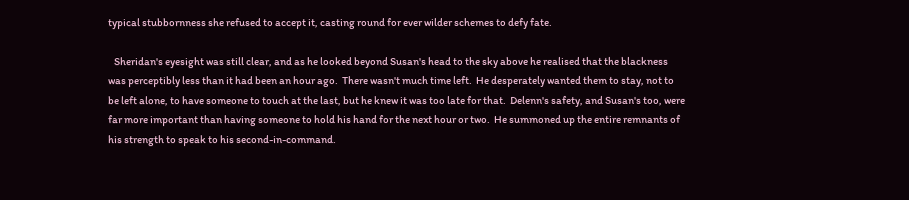typical stubbornness she refused to accept it, casting round for ever wilder schemes to defy fate.

   Sheridan's eyesight was still clear, and as he looked beyond Susan's head to the sky above he realised that the blackness was perceptibly less than it had been an hour ago.  There wasn't much time left.  He desperately wanted them to stay, not to be left alone, to have someone to touch at the last, but he knew it was too late for that.  Delenn's safety, and Susan's too, were far more important than having someone to hold his hand for the next hour or two.  He summoned up the entire remnants of his strength to speak to his second-in-command.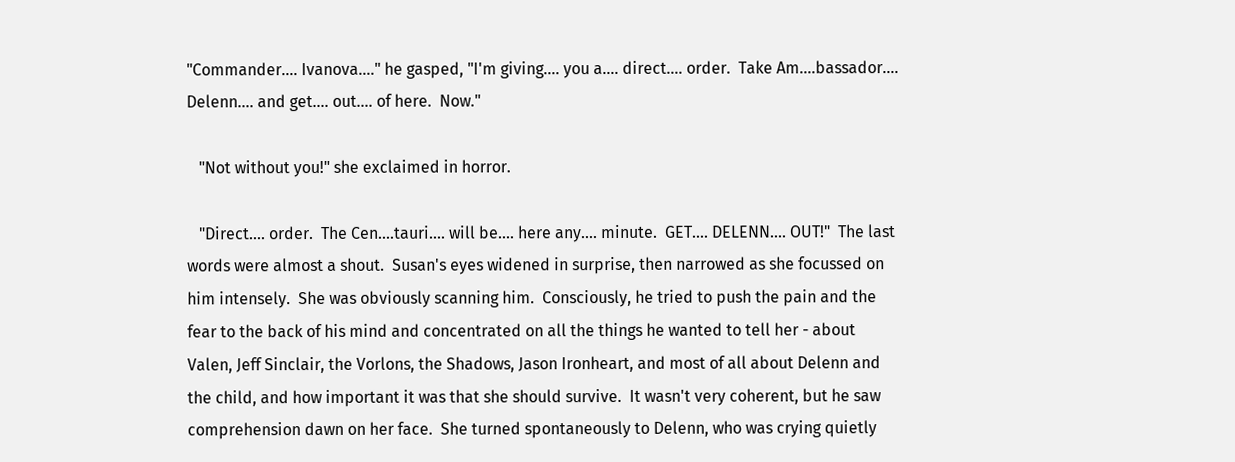"Commander.... Ivanova...." he gasped, "I'm giving.... you a.... direct.... order.  Take Am....bassador.... Delenn.... and get.... out.... of here.  Now."

   "Not without you!" she exclaimed in horror.

   "Direct.... order.  The Cen....tauri.... will be.... here any.... minute.  GET.... DELENN.... OUT!"  The last words were almost a shout.  Susan's eyes widened in surprise, then narrowed as she focussed on him intensely.  She was obviously scanning him.  Consciously, he tried to push the pain and the fear to the back of his mind and concentrated on all the things he wanted to tell her - about Valen, Jeff Sinclair, the Vorlons, the Shadows, Jason Ironheart, and most of all about Delenn and the child, and how important it was that she should survive.  It wasn't very coherent, but he saw comprehension dawn on her face.  She turned spontaneously to Delenn, who was crying quietly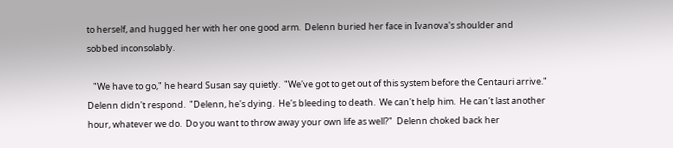to herself, and hugged her with her one good arm.  Delenn buried her face in Ivanova's shoulder and sobbed inconsolably.

   "We have to go," he heard Susan say quietly.  "We've got to get out of this system before the Centauri arrive."  Delenn didn't respond.  "Delenn, he's dying.  He's bleeding to death.  We can't help him.  He can't last another hour, whatever we do.  Do you want to throw away your own life as well?"  Delenn choked back her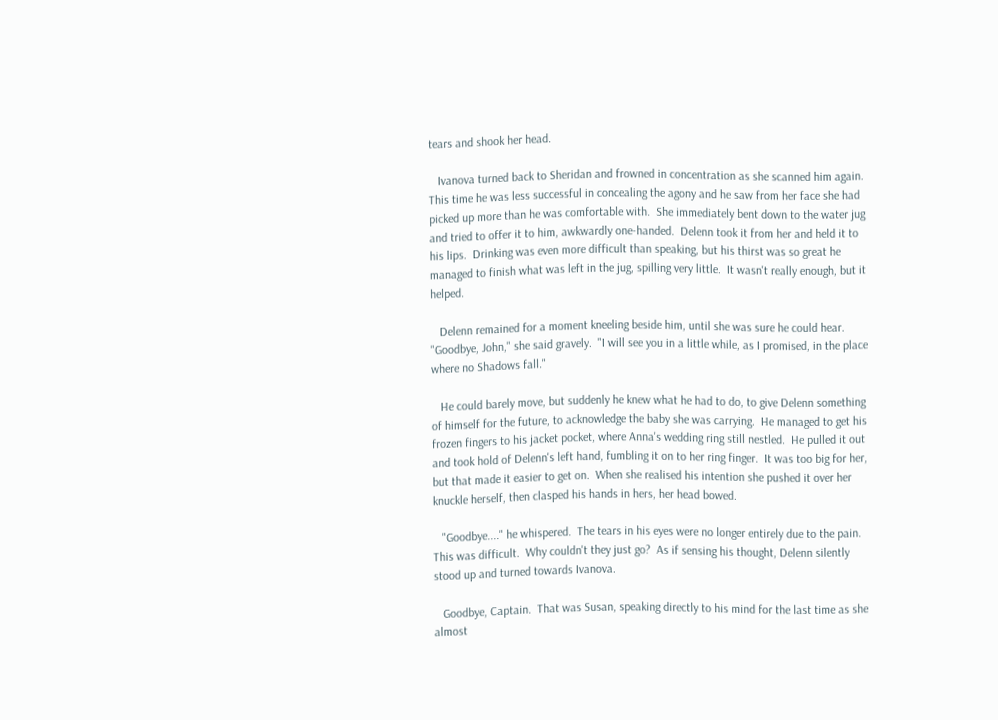tears and shook her head.

   Ivanova turned back to Sheridan and frowned in concentration as she scanned him again.  This time he was less successful in concealing the agony and he saw from her face she had picked up more than he was comfortable with.  She immediately bent down to the water jug and tried to offer it to him, awkwardly one-handed.  Delenn took it from her and held it to his lips.  Drinking was even more difficult than speaking, but his thirst was so great he managed to finish what was left in the jug, spilling very little.  It wasn't really enough, but it helped.

   Delenn remained for a moment kneeling beside him, until she was sure he could hear.  "Goodbye, John," she said gravely.  "I will see you in a little while, as I promised, in the place where no Shadows fall."

   He could barely move, but suddenly he knew what he had to do, to give Delenn something of himself for the future, to acknowledge the baby she was carrying.  He managed to get his frozen fingers to his jacket pocket, where Anna's wedding ring still nestled.  He pulled it out and took hold of Delenn's left hand, fumbling it on to her ring finger.  It was too big for her, but that made it easier to get on.  When she realised his intention she pushed it over her knuckle herself, then clasped his hands in hers, her head bowed.

   "Goodbye...." he whispered.  The tears in his eyes were no longer entirely due to the pain.  This was difficult.  Why couldn't they just go?  As if sensing his thought, Delenn silently stood up and turned towards Ivanova.

   Goodbye, Captain.  That was Susan, speaking directly to his mind for the last time as she almost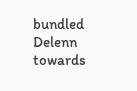bundled Delenn towards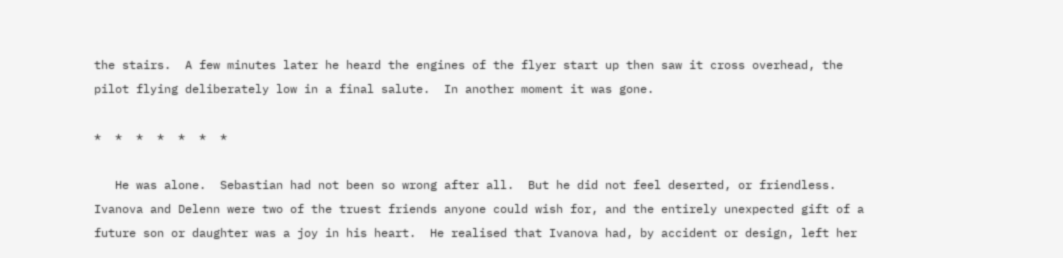the stairs.  A few minutes later he heard the engines of the flyer start up then saw it cross overhead, the pilot flying deliberately low in a final salute.  In another moment it was gone.

*  *  *  *  *  *  *

   He was alone.  Sebastian had not been so wrong after all.  But he did not feel deserted, or friendless.  Ivanova and Delenn were two of the truest friends anyone could wish for, and the entirely unexpected gift of a future son or daughter was a joy in his heart.  He realised that Ivanova had, by accident or design, left her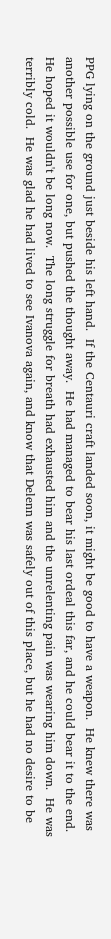PPG lying on the ground just beside his left hand.  If the Centauri craft landed soon, it might be good to have a weapon.  He knew there was another possible use for one, but pushed the thought away.  He had managed to bear his last ordeal this far, and he could bear it to the end.  He hoped it wouldn't be long now.  The long struggle for breath had exhausted him and the unrelenting pain was wearing him down.  He was terribly cold.  He was glad he had lived to see Ivanova again, and know that Delenn was safely out of this place, but he had no desire to be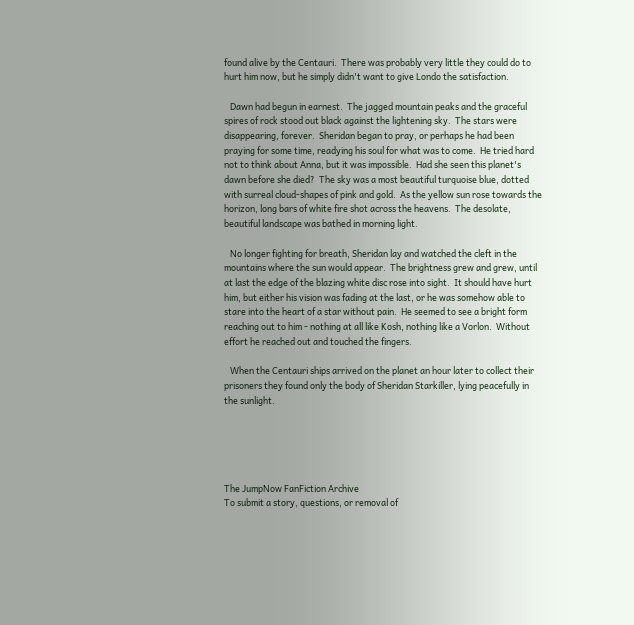found alive by the Centauri.  There was probably very little they could do to hurt him now, but he simply didn't want to give Londo the satisfaction.

   Dawn had begun in earnest.  The jagged mountain peaks and the graceful spires of rock stood out black against the lightening sky.  The stars were disappearing, forever.  Sheridan began to pray, or perhaps he had been praying for some time, readying his soul for what was to come.  He tried hard not to think about Anna, but it was impossible.  Had she seen this planet's dawn before she died?  The sky was a most beautiful turquoise blue, dotted with surreal cloud-shapes of pink and gold.  As the yellow sun rose towards the horizon, long bars of white fire shot across the heavens.  The desolate, beautiful landscape was bathed in morning light.

   No longer fighting for breath, Sheridan lay and watched the cleft in the mountains where the sun would appear.  The brightness grew and grew, until at last the edge of the blazing white disc rose into sight.  It should have hurt him, but either his vision was fading at the last, or he was somehow able to stare into the heart of a star without pain.  He seemed to see a bright form reaching out to him - nothing at all like Kosh, nothing like a Vorlon.  Without effort he reached out and touched the fingers.

   When the Centauri ships arrived on the planet an hour later to collect their prisoners they found only the body of Sheridan Starkiller, lying peacefully in the sunlight.





The JumpNow FanFiction Archive
To submit a story, questions, or removal of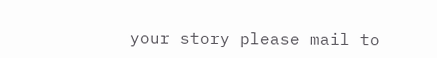your story please mail to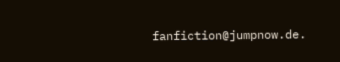fanfiction@jumpnow.de.